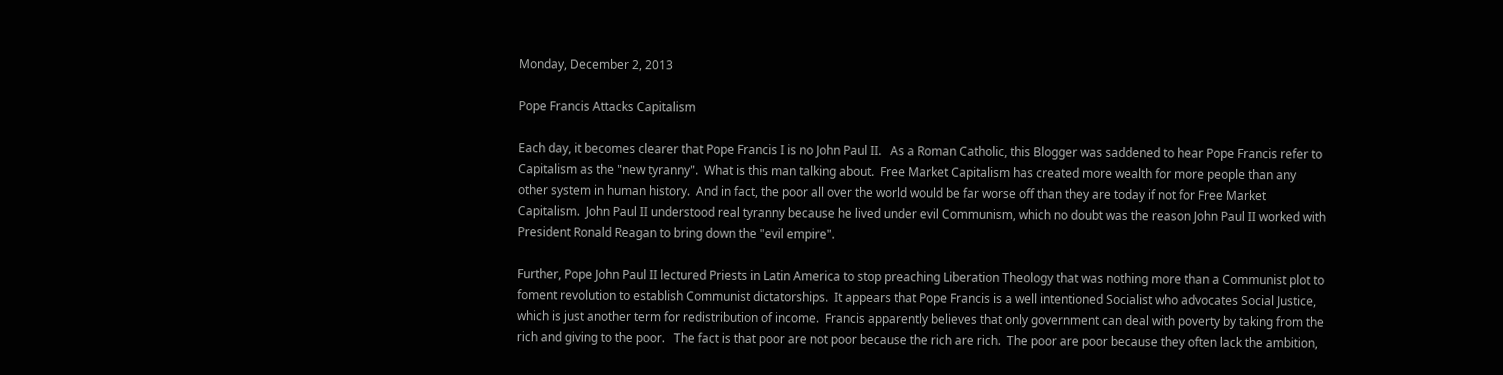Monday, December 2, 2013

Pope Francis Attacks Capitalism

Each day, it becomes clearer that Pope Francis I is no John Paul II.   As a Roman Catholic, this Blogger was saddened to hear Pope Francis refer to Capitalism as the "new tyranny".  What is this man talking about.  Free Market Capitalism has created more wealth for more people than any other system in human history.  And in fact, the poor all over the world would be far worse off than they are today if not for Free Market Capitalism.  John Paul II understood real tyranny because he lived under evil Communism, which no doubt was the reason John Paul II worked with President Ronald Reagan to bring down the "evil empire".

Further, Pope John Paul II lectured Priests in Latin America to stop preaching Liberation Theology that was nothing more than a Communist plot to foment revolution to establish Communist dictatorships.  It appears that Pope Francis is a well intentioned Socialist who advocates Social Justice, which is just another term for redistribution of income.  Francis apparently believes that only government can deal with poverty by taking from the rich and giving to the poor.   The fact is that poor are not poor because the rich are rich.  The poor are poor because they often lack the ambition,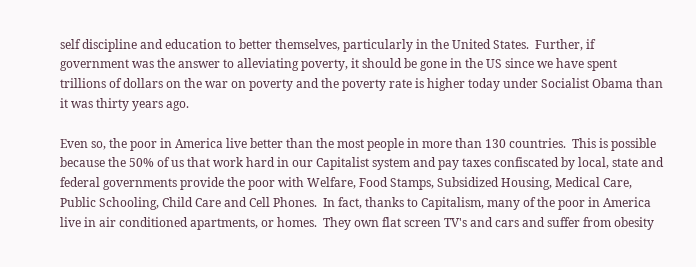self discipline and education to better themselves, particularly in the United States.  Further, if government was the answer to alleviating poverty, it should be gone in the US since we have spent trillions of dollars on the war on poverty and the poverty rate is higher today under Socialist Obama than it was thirty years ago.

Even so, the poor in America live better than the most people in more than 130 countries.  This is possible because the 50% of us that work hard in our Capitalist system and pay taxes confiscated by local, state and federal governments provide the poor with Welfare, Food Stamps, Subsidized Housing, Medical Care, Public Schooling, Child Care and Cell Phones.  In fact, thanks to Capitalism, many of the poor in America live in air conditioned apartments, or homes.  They own flat screen TV's and cars and suffer from obesity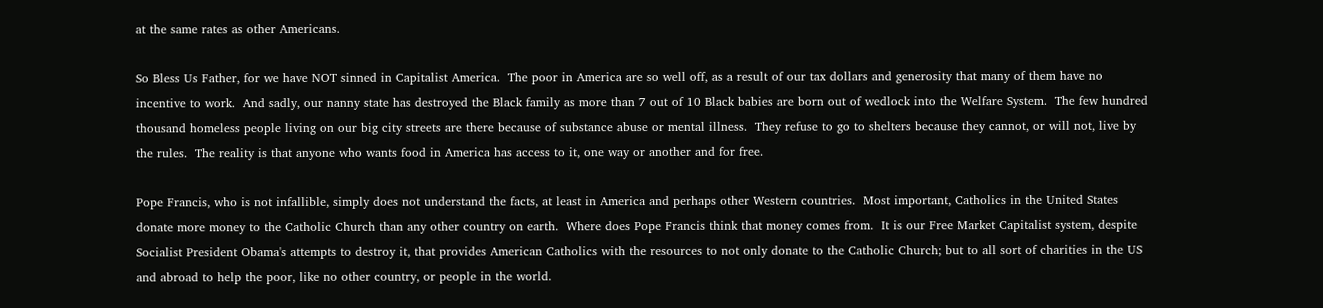at the same rates as other Americans.

So Bless Us Father, for we have NOT sinned in Capitalist America.  The poor in America are so well off, as a result of our tax dollars and generosity that many of them have no incentive to work.  And sadly, our nanny state has destroyed the Black family as more than 7 out of 10 Black babies are born out of wedlock into the Welfare System.  The few hundred thousand homeless people living on our big city streets are there because of substance abuse or mental illness.  They refuse to go to shelters because they cannot, or will not, live by the rules.  The reality is that anyone who wants food in America has access to it, one way or another and for free.

Pope Francis, who is not infallible, simply does not understand the facts, at least in America and perhaps other Western countries.  Most important, Catholics in the United States donate more money to the Catholic Church than any other country on earth.  Where does Pope Francis think that money comes from.  It is our Free Market Capitalist system, despite Socialist President Obama's attempts to destroy it, that provides American Catholics with the resources to not only donate to the Catholic Church; but to all sort of charities in the US and abroad to help the poor, like no other country, or people in the world.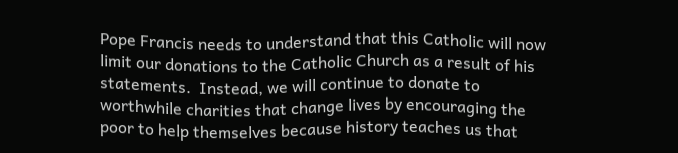Pope Francis needs to understand that this Catholic will now limit our donations to the Catholic Church as a result of his statements.  Instead, we will continue to donate to worthwhile charities that change lives by encouraging the poor to help themselves because history teaches us that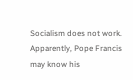Socialism does not work.   Apparently, Pope Francis may know his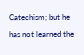Catechism; but he has not learned the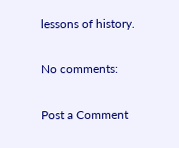lessons of history.

No comments:

Post a Comment